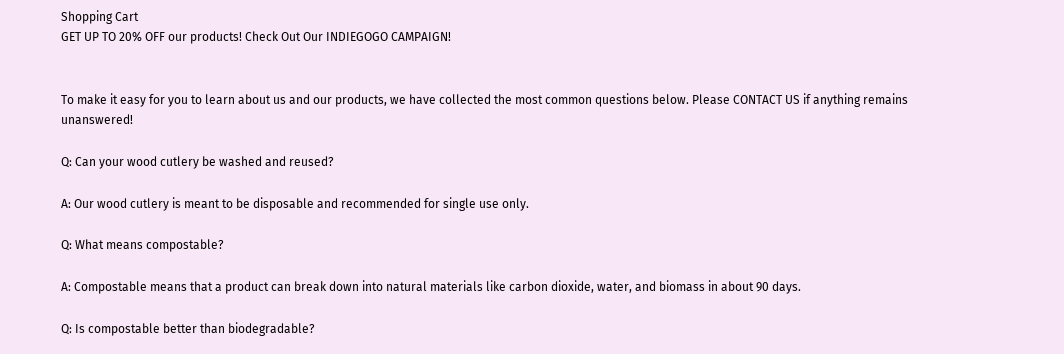Shopping Cart
GET UP TO 20% OFF our products! Check Out Our INDIEGOGO CAMPAIGN!


To make it easy for you to learn about us and our products, we have collected the most common questions below. Please CONTACT US if anything remains unanswered!

Q: Can your wood cutlery be washed and reused?

A: Our wood cutlery is meant to be disposable and recommended for single use only.

Q: What means compostable?

A: Compostable means that a product can break down into natural materials like carbon dioxide, water, and biomass in about 90 days.

Q: Is compostable better than biodegradable?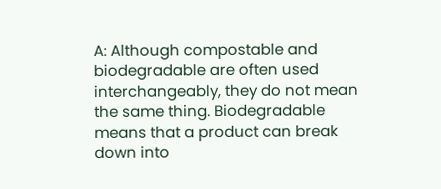A: Although compostable and biodegradable are often used interchangeably, they do not mean the same thing. Biodegradable means that a product can break down into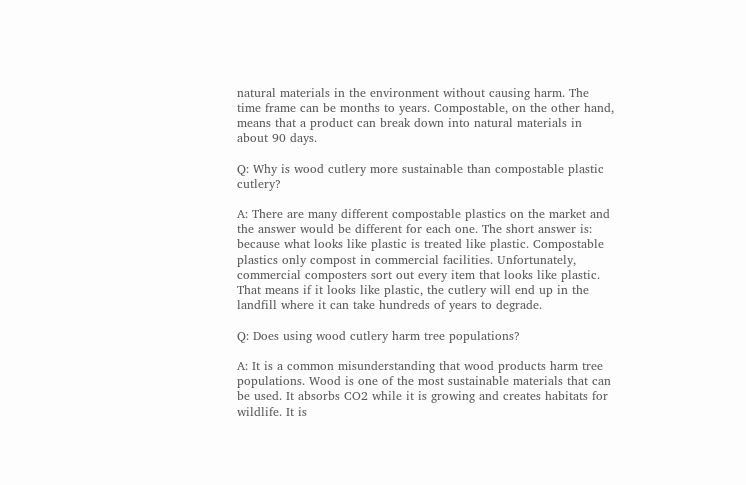natural materials in the environment without causing harm. The time frame can be months to years. Compostable, on the other hand, means that a product can break down into natural materials in about 90 days.

Q: Why is wood cutlery more sustainable than compostable plastic cutlery?

A: There are many different compostable plastics on the market and the answer would be different for each one. The short answer is: because what looks like plastic is treated like plastic. Compostable plastics only compost in commercial facilities. Unfortunately, commercial composters sort out every item that looks like plastic. That means if it looks like plastic, the cutlery will end up in the landfill where it can take hundreds of years to degrade.

Q: Does using wood cutlery harm tree populations?

A: It is a common misunderstanding that wood products harm tree populations. Wood is one of the most sustainable materials that can be used. It absorbs CO2 while it is growing and creates habitats for wildlife. It is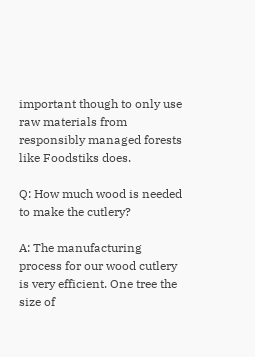important though to only use raw materials from responsibly managed forests like Foodstiks does.

Q: How much wood is needed to make the cutlery?

A: The manufacturing process for our wood cutlery is very efficient. One tree the size of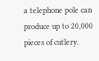a telephone pole can produce up to 20,000 pieces of cutlery.